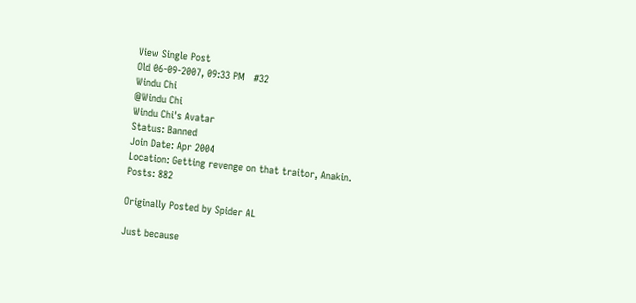View Single Post
Old 06-09-2007, 09:33 PM   #32
Windu Chi
@Windu Chi
Windu Chi's Avatar
Status: Banned
Join Date: Apr 2004
Location: Getting revenge on that traitor, Anakin.
Posts: 882

Originally Posted by Spider AL

Just because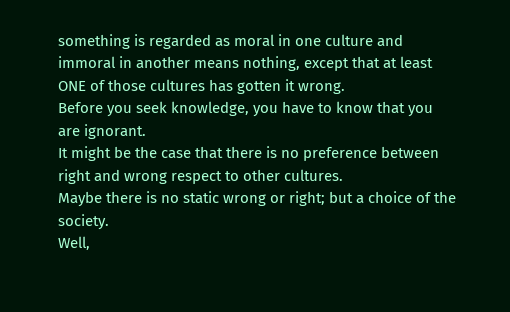something is regarded as moral in one culture and immoral in another means nothing, except that at least ONE of those cultures has gotten it wrong.
Before you seek knowledge, you have to know that you are ignorant.
It might be the case that there is no preference between right and wrong respect to other cultures.
Maybe there is no static wrong or right; but a choice of the society.
Well,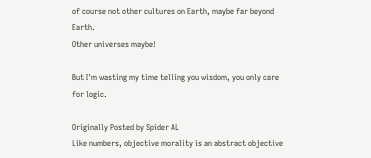of course not other cultures on Earth, maybe far beyond Earth.
Other universes maybe!

But I'm wasting my time telling you wisdom, you only care for logic.

Originally Posted by Spider AL
Like numbers, objective morality is an abstract objective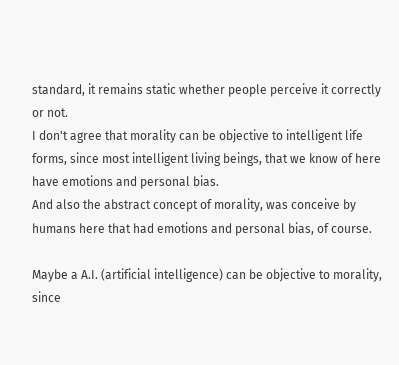standard, it remains static whether people perceive it correctly or not.
I don't agree that morality can be objective to intelligent life forms, since most intelligent living beings, that we know of here have emotions and personal bias.
And also the abstract concept of morality, was conceive by humans here that had emotions and personal bias, of course.

Maybe a A.I. (artificial intelligence) can be objective to morality, since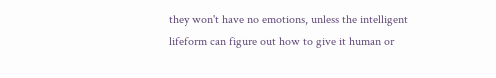they won't have no emotions, unless the intelligent lifeform can figure out how to give it human or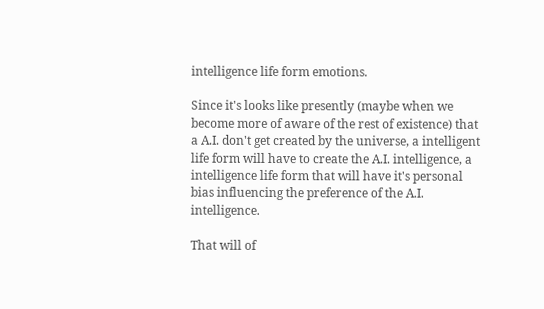intelligence life form emotions.

Since it's looks like presently (maybe when we become more of aware of the rest of existence) that a A.I. don't get created by the universe, a intelligent life form will have to create the A.I. intelligence, a intelligence life form that will have it's personal bias influencing the preference of the A.I. intelligence.

That will of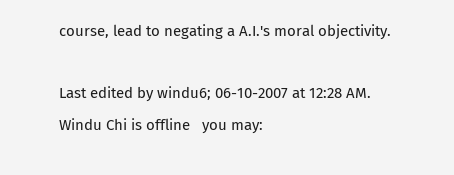course, lead to negating a A.I.'s moral objectivity.

Last edited by windu6; 06-10-2007 at 12:28 AM.
Windu Chi is offline   you may: